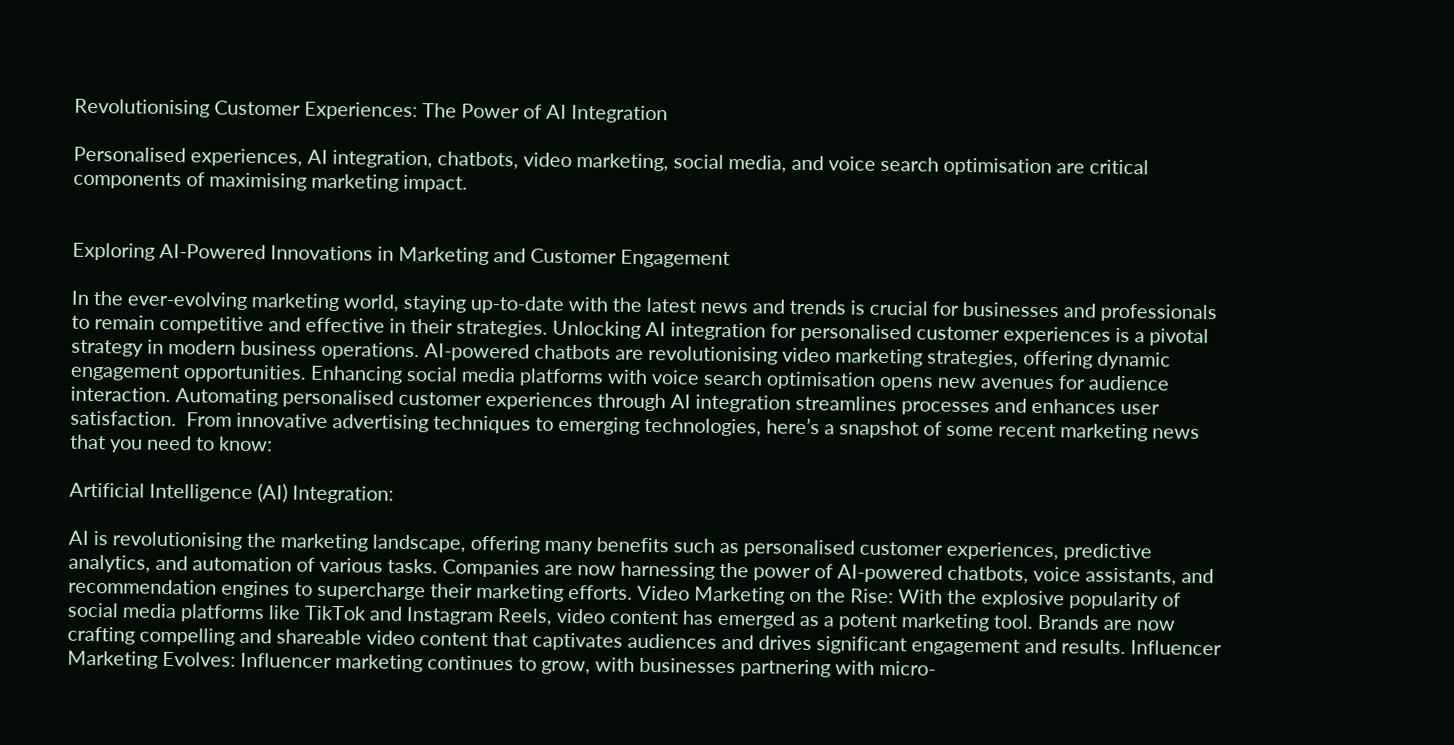Revolutionising Customer Experiences: The Power of AI Integration

Personalised experiences, AI integration, chatbots, video marketing, social media, and voice search optimisation are critical components of maximising marketing impact.


Exploring AI-Powered Innovations in Marketing and Customer Engagement

In the ever-evolving marketing world, staying up-to-date with the latest news and trends is crucial for businesses and professionals to remain competitive and effective in their strategies. Unlocking AI integration for personalised customer experiences is a pivotal strategy in modern business operations. AI-powered chatbots are revolutionising video marketing strategies, offering dynamic engagement opportunities. Enhancing social media platforms with voice search optimisation opens new avenues for audience interaction. Automating personalised customer experiences through AI integration streamlines processes and enhances user satisfaction.  From innovative advertising techniques to emerging technologies, here’s a snapshot of some recent marketing news that you need to know:

Artificial Intelligence (AI) Integration:

AI is revolutionising the marketing landscape, offering many benefits such as personalised customer experiences, predictive analytics, and automation of various tasks. Companies are now harnessing the power of AI-powered chatbots, voice assistants, and recommendation engines to supercharge their marketing efforts. Video Marketing on the Rise: With the explosive popularity of social media platforms like TikTok and Instagram Reels, video content has emerged as a potent marketing tool. Brands are now crafting compelling and shareable video content that captivates audiences and drives significant engagement and results. Influencer Marketing Evolves: Influencer marketing continues to grow, with businesses partnering with micro-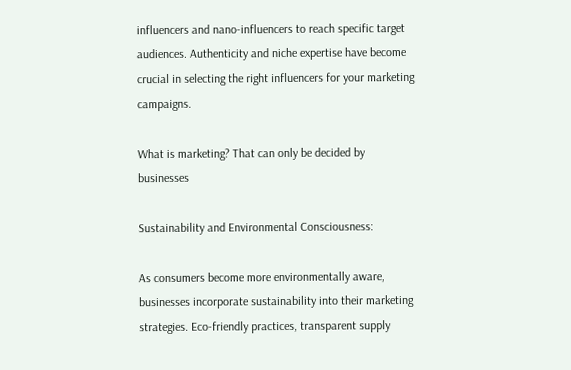influencers and nano-influencers to reach specific target audiences. Authenticity and niche expertise have become crucial in selecting the right influencers for your marketing campaigns.

What is marketing? That can only be decided by businesses

Sustainability and Environmental Consciousness:

As consumers become more environmentally aware, businesses incorporate sustainability into their marketing strategies. Eco-friendly practices, transparent supply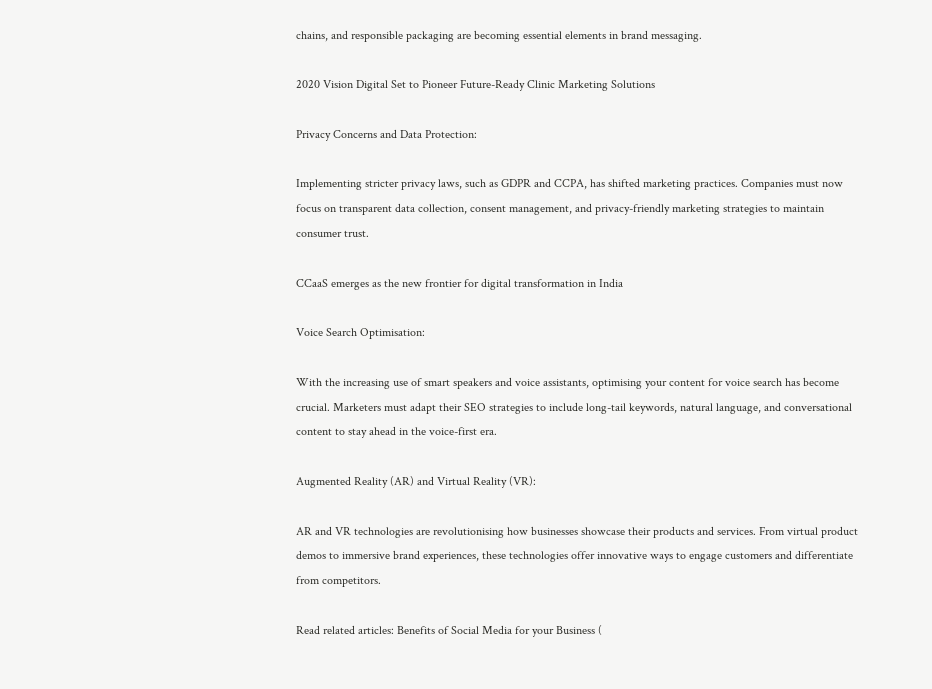chains, and responsible packaging are becoming essential elements in brand messaging.

2020 Vision Digital Set to Pioneer Future-Ready Clinic Marketing Solutions

Privacy Concerns and Data Protection:

Implementing stricter privacy laws, such as GDPR and CCPA, has shifted marketing practices. Companies must now focus on transparent data collection, consent management, and privacy-friendly marketing strategies to maintain consumer trust.

CCaaS emerges as the new frontier for digital transformation in India

Voice Search Optimisation:

With the increasing use of smart speakers and voice assistants, optimising your content for voice search has become crucial. Marketers must adapt their SEO strategies to include long-tail keywords, natural language, and conversational content to stay ahead in the voice-first era.

Augmented Reality (AR) and Virtual Reality (VR):

AR and VR technologies are revolutionising how businesses showcase their products and services. From virtual product demos to immersive brand experiences, these technologies offer innovative ways to engage customers and differentiate from competitors.

Read related articles: Benefits of Social Media for your Business (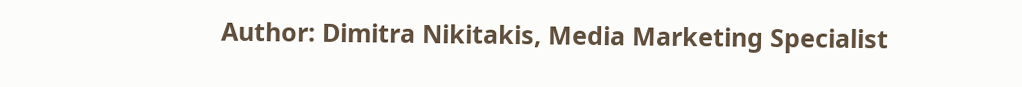Author: Dimitra Nikitakis, Media Marketing Specialist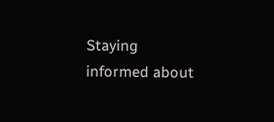Staying informed about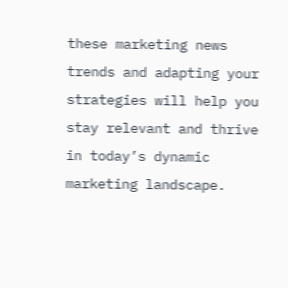these marketing news trends and adapting your strategies will help you stay relevant and thrive in today’s dynamic marketing landscape.